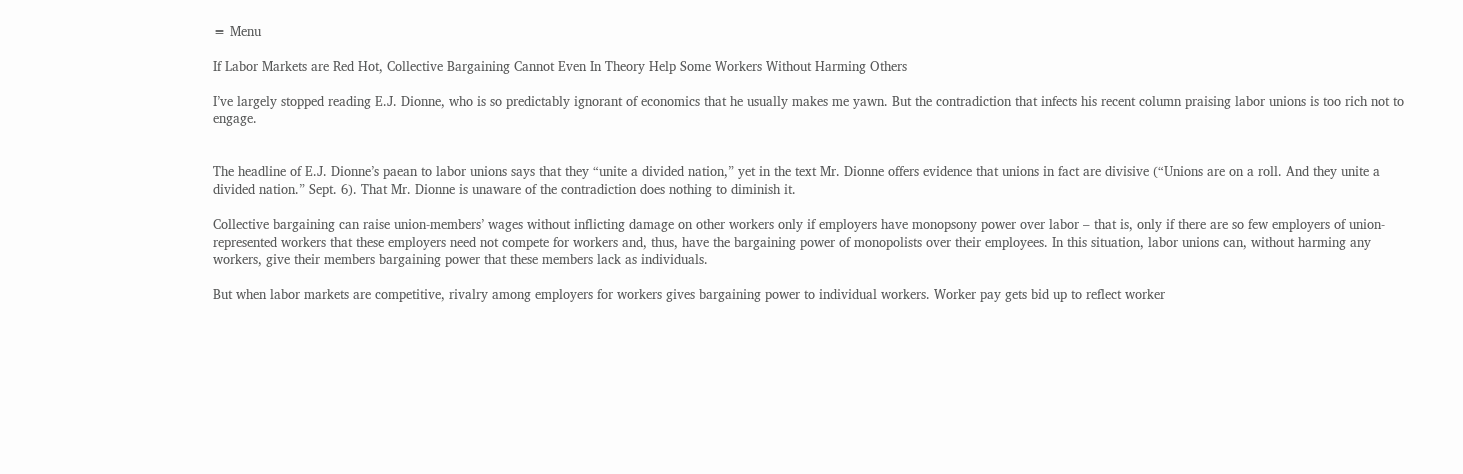≡ Menu

If Labor Markets are Red Hot, Collective Bargaining Cannot Even In Theory Help Some Workers Without Harming Others

I’ve largely stopped reading E.J. Dionne, who is so predictably ignorant of economics that he usually makes me yawn. But the contradiction that infects his recent column praising labor unions is too rich not to engage.


The headline of E.J. Dionne’s paean to labor unions says that they “unite a divided nation,” yet in the text Mr. Dionne offers evidence that unions in fact are divisive (“Unions are on a roll. And they unite a divided nation.” Sept. 6). That Mr. Dionne is unaware of the contradiction does nothing to diminish it.

Collective bargaining can raise union-members’ wages without inflicting damage on other workers only if employers have monopsony power over labor – that is, only if there are so few employers of union-represented workers that these employers need not compete for workers and, thus, have the bargaining power of monopolists over their employees. In this situation, labor unions can, without harming any workers, give their members bargaining power that these members lack as individuals.

But when labor markets are competitive, rivalry among employers for workers gives bargaining power to individual workers. Worker pay gets bid up to reflect worker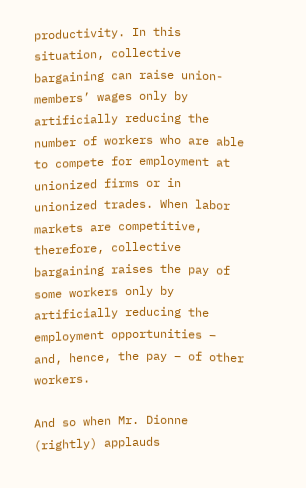productivity. In this situation, collective bargaining can raise union-members’ wages only by artificially reducing the number of workers who are able to compete for employment at unionized firms or in unionized trades. When labor markets are competitive, therefore, collective bargaining raises the pay of some workers only by artificially reducing the employment opportunities – and, hence, the pay – of other workers.

And so when Mr. Dionne (rightly) applauds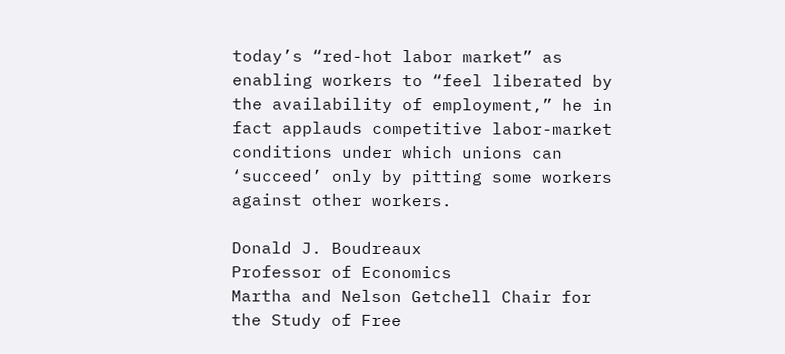today’s “red-hot labor market” as enabling workers to “feel liberated by the availability of employment,” he in fact applauds competitive labor-market conditions under which unions can ‘succeed’ only by pitting some workers against other workers.

Donald J. Boudreaux
Professor of Economics
Martha and Nelson Getchell Chair for the Study of Free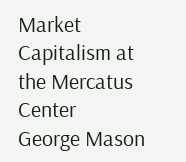Market Capitalism at the Mercatus Center
George Mason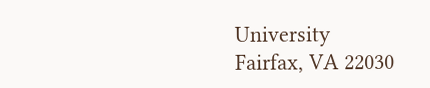University
Fairfax, VA 22030